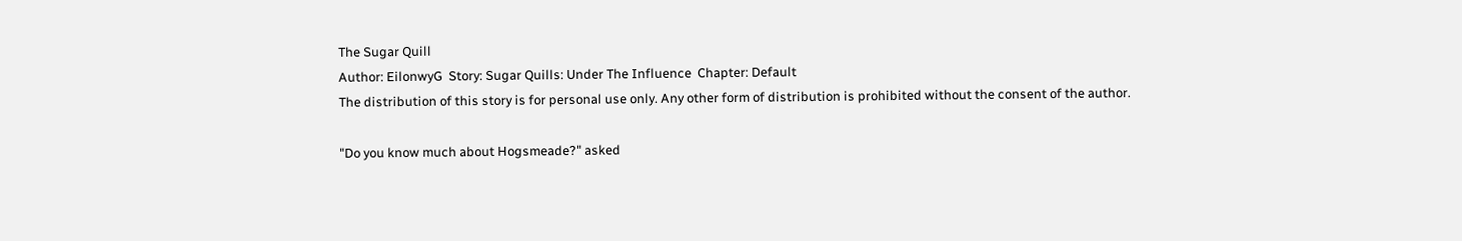The Sugar Quill
Author: EilonwyG  Story: Sugar Quills: Under The Influence  Chapter: Default
The distribution of this story is for personal use only. Any other form of distribution is prohibited without the consent of the author.

"Do you know much about Hogsmeade?" asked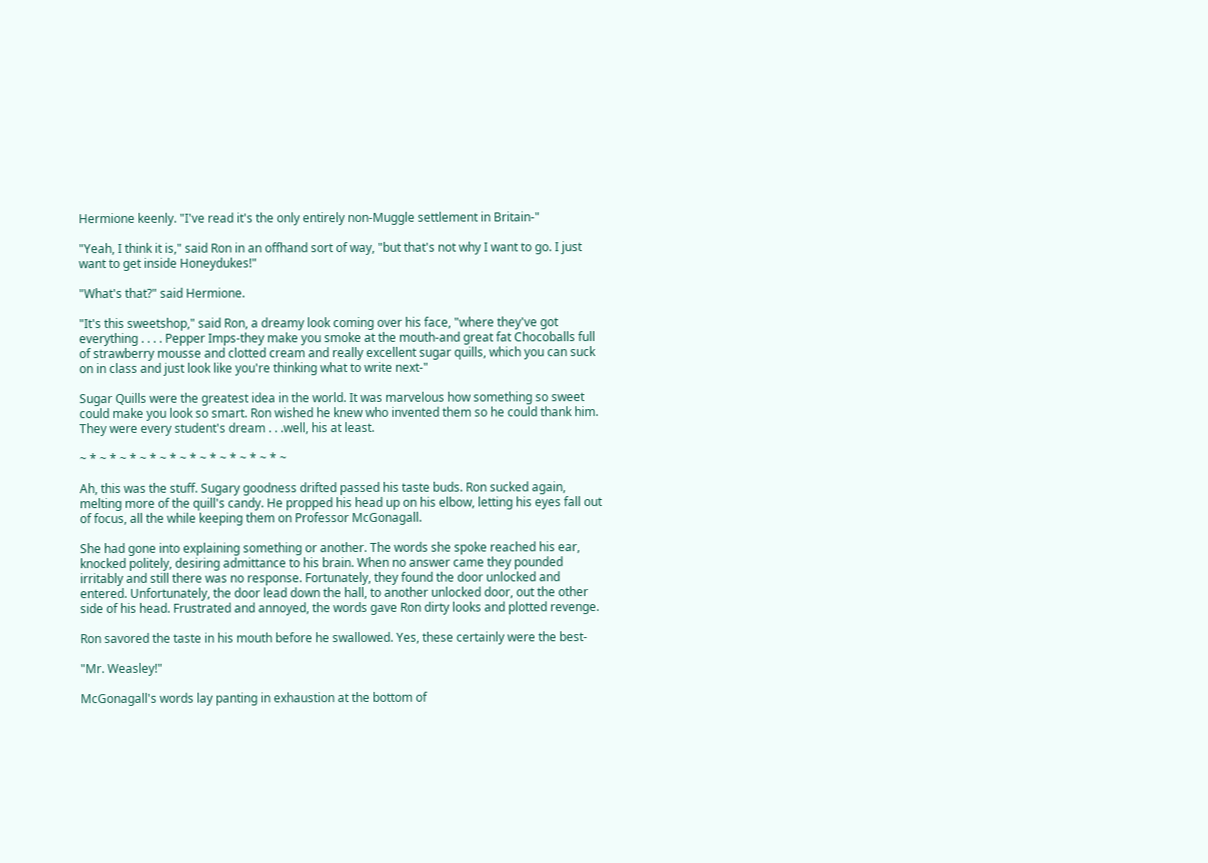Hermione keenly. "I've read it's the only entirely non-Muggle settlement in Britain-"

"Yeah, I think it is," said Ron in an offhand sort of way, "but that's not why I want to go. I just want to get inside Honeydukes!"

"What's that?" said Hermione.

"It's this sweetshop," said Ron, a dreamy look coming over his face, "where they've got everything . . . . Pepper Imps-they make you smoke at the mouth-and great fat Chocoballs full of strawberry mousse and clotted cream and really excellent sugar quills, which you can suck on in class and just look like you're thinking what to write next-"

Sugar Quills were the greatest idea in the world. It was marvelous how something so sweet could make you look so smart. Ron wished he knew who invented them so he could thank him. They were every student's dream . . .well, his at least.

~ * ~ * ~ * ~ * ~ * ~ * ~ * ~ * ~ * ~ * ~

Ah, this was the stuff. Sugary goodness drifted passed his taste buds. Ron sucked again, melting more of the quill's candy. He propped his head up on his elbow, letting his eyes fall out of focus, all the while keeping them on Professor McGonagall.

She had gone into explaining something or another. The words she spoke reached his ear, knocked politely, desiring admittance to his brain. When no answer came they pounded irritably and still there was no response. Fortunately, they found the door unlocked and entered. Unfortunately, the door lead down the hall, to another unlocked door, out the other side of his head. Frustrated and annoyed, the words gave Ron dirty looks and plotted revenge.

Ron savored the taste in his mouth before he swallowed. Yes, these certainly were the best-

"Mr. Weasley!"

McGonagall's words lay panting in exhaustion at the bottom of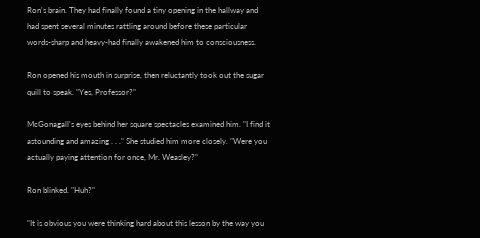Ron's brain. They had finally found a tiny opening in the hallway and had spent several minutes rattling around before these particular words-sharp and heavy-had finally awakened him to consciousness.

Ron opened his mouth in surprise, then reluctantly took out the sugar quill to speak. "Yes, Professor?"

McGonagall's eyes behind her square spectacles examined him. "I find it astounding and amazing . . ." She studied him more closely. "Were you actually paying attention for once, Mr. Weasley?"

Ron blinked. "Huh?"

"It is obvious you were thinking hard about this lesson by the way you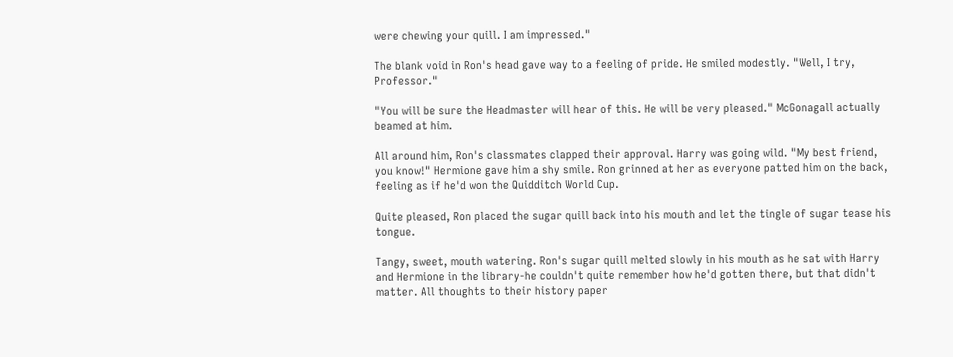were chewing your quill. I am impressed."

The blank void in Ron's head gave way to a feeling of pride. He smiled modestly. "Well, I try, Professor."

"You will be sure the Headmaster will hear of this. He will be very pleased." McGonagall actually beamed at him.

All around him, Ron's classmates clapped their approval. Harry was going wild. "My best friend, you know!" Hermione gave him a shy smile. Ron grinned at her as everyone patted him on the back, feeling as if he'd won the Quidditch World Cup.

Quite pleased, Ron placed the sugar quill back into his mouth and let the tingle of sugar tease his tongue.

Tangy, sweet, mouth watering. Ron's sugar quill melted slowly in his mouth as he sat with Harry and Hermione in the library-he couldn't quite remember how he'd gotten there, but that didn't matter. All thoughts to their history paper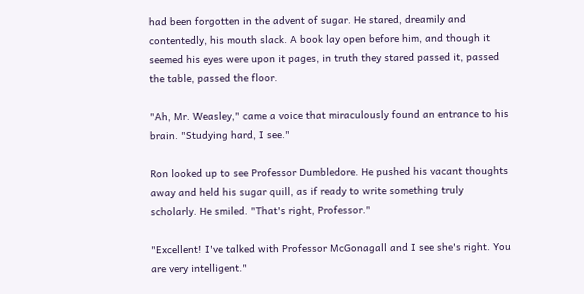had been forgotten in the advent of sugar. He stared, dreamily and contentedly, his mouth slack. A book lay open before him, and though it seemed his eyes were upon it pages, in truth they stared passed it, passed the table, passed the floor.

"Ah, Mr. Weasley," came a voice that miraculously found an entrance to his brain. "Studying hard, I see."

Ron looked up to see Professor Dumbledore. He pushed his vacant thoughts away and held his sugar quill, as if ready to write something truly scholarly. He smiled. "That's right, Professor."

"Excellent! I've talked with Professor McGonagall and I see she's right. You are very intelligent."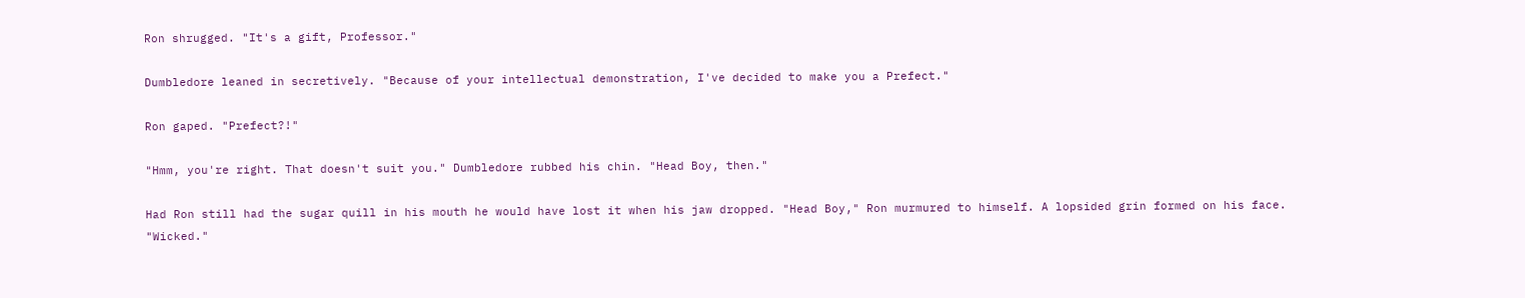Ron shrugged. "It's a gift, Professor."

Dumbledore leaned in secretively. "Because of your intellectual demonstration, I've decided to make you a Prefect."

Ron gaped. "Prefect?!"

"Hmm, you're right. That doesn't suit you." Dumbledore rubbed his chin. "Head Boy, then."

Had Ron still had the sugar quill in his mouth he would have lost it when his jaw dropped. "Head Boy," Ron murmured to himself. A lopsided grin formed on his face. "Wicked."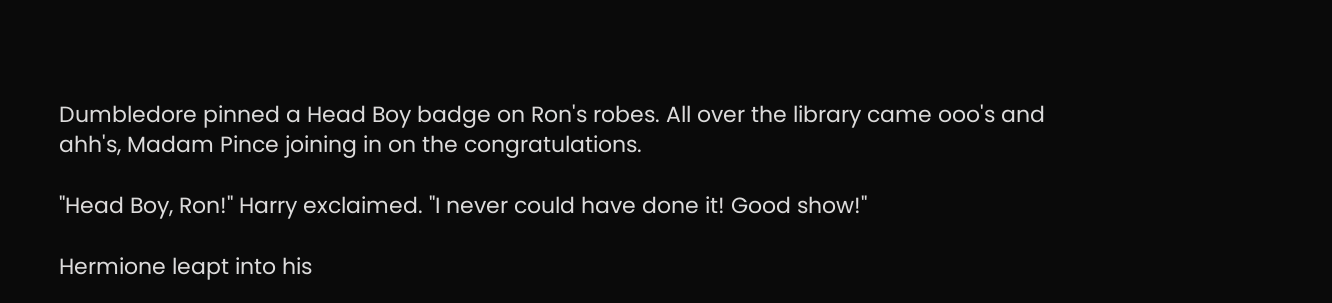Dumbledore pinned a Head Boy badge on Ron's robes. All over the library came ooo's and ahh's, Madam Pince joining in on the congratulations.

"Head Boy, Ron!" Harry exclaimed. "I never could have done it! Good show!"

Hermione leapt into his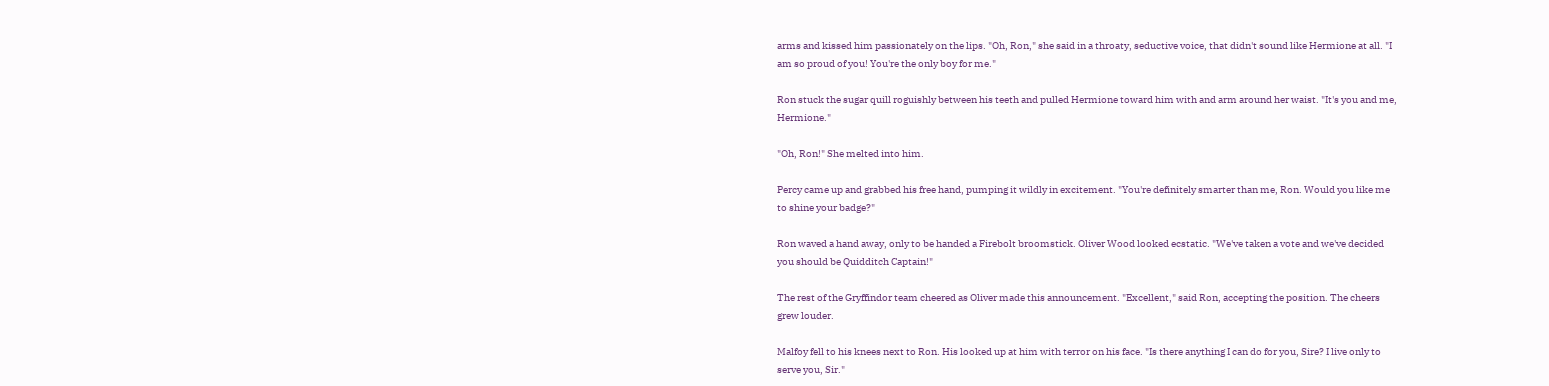arms and kissed him passionately on the lips. "Oh, Ron," she said in a throaty, seductive voice, that didn't sound like Hermione at all. "I am so proud of you! You're the only boy for me."

Ron stuck the sugar quill roguishly between his teeth and pulled Hermione toward him with and arm around her waist. "It's you and me, Hermione."

"Oh, Ron!" She melted into him.

Percy came up and grabbed his free hand, pumping it wildly in excitement. "You're definitely smarter than me, Ron. Would you like me to shine your badge?"

Ron waved a hand away, only to be handed a Firebolt broomstick. Oliver Wood looked ecstatic. "We've taken a vote and we've decided you should be Quidditch Captain!"

The rest of the Gryffindor team cheered as Oliver made this announcement. "Excellent," said Ron, accepting the position. The cheers grew louder.

Malfoy fell to his knees next to Ron. His looked up at him with terror on his face. "Is there anything I can do for you, Sire? I live only to serve you, Sir."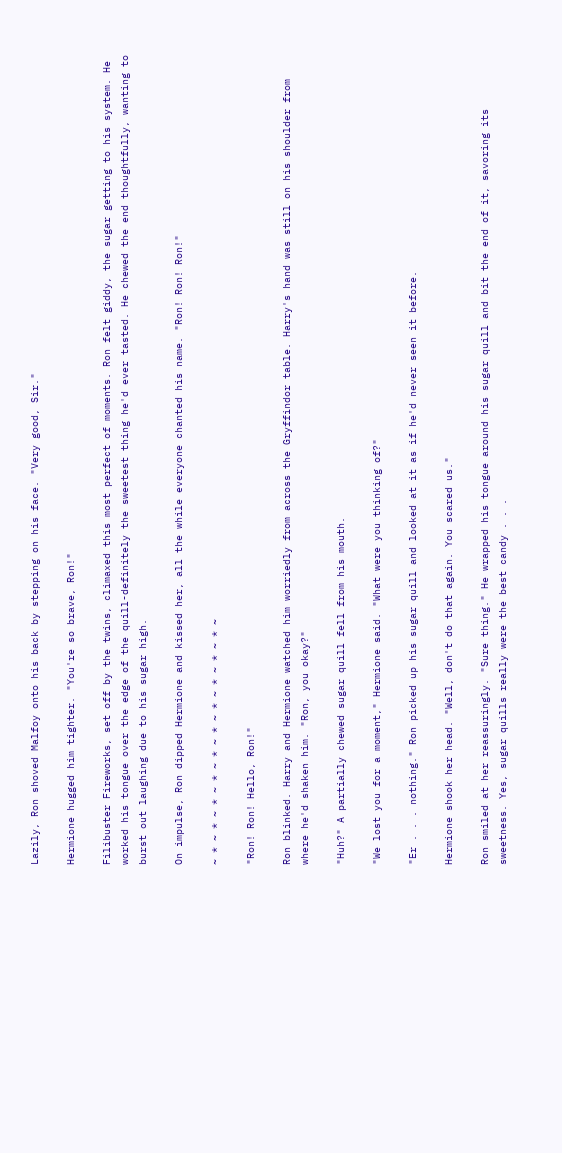Lazily, Ron shoved Malfoy onto his back by stepping on his face. "Very good, Sir."

Hermione hugged him tighter. "You're so brave, Ron!"

Filibuster Fireworks, set off by the twins, climaxed this most perfect of moments. Ron felt giddy, the sugar getting to his system. He worked his tongue over the edge of the quill-definitely the sweetest thing he'd ever tasted. He chewed the end thoughtfully, wanting to burst out laughing due to his sugar high.

On impulse, Ron dipped Hermione and kissed her, all the while everyone chanted his name. "Ron! Ron! Ron!"

~ * ~ * ~ * ~ * ~ * ~ * ~ * ~ * ~ * ~ * ~

"Ron! Ron! Hello, Ron!"

Ron blinked. Harry and Hermione watched him worriedly from across the Gryffindor table. Harry's hand was still on his shoulder from where he'd shaken him. "Ron, you okay?"

"Huh?" A partially chewed sugar quill fell from his mouth.

"We lost you for a moment," Hermione said. "What were you thinking of?"

"Er . . . nothing." Ron picked up his sugar quill and looked at it as if he'd never seen it before.

Hermione shook her head. "Well, don't do that again. You scared us."

Ron smiled at her reassuringly. "Sure thing." He wrapped his tongue around his sugar quill and bit the end of it, savoring its sweetness. Yes, sugar quills really were the best candy . . .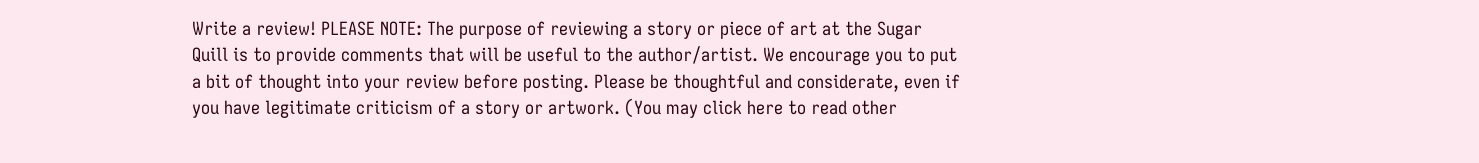Write a review! PLEASE NOTE: The purpose of reviewing a story or piece of art at the Sugar Quill is to provide comments that will be useful to the author/artist. We encourage you to put a bit of thought into your review before posting. Please be thoughtful and considerate, even if you have legitimate criticism of a story or artwork. (You may click here to read other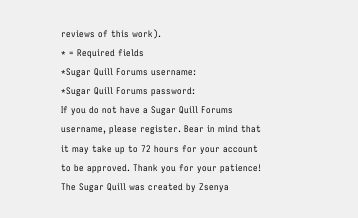reviews of this work).
* = Required fields
*Sugar Quill Forums username:
*Sugar Quill Forums password:
If you do not have a Sugar Quill Forums username, please register. Bear in mind that it may take up to 72 hours for your account to be approved. Thank you for your patience!
The Sugar Quill was created by Zsenya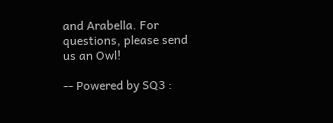and Arabella. For questions, please send us an Owl!

-- Powered by SQ3 :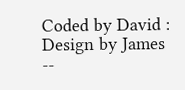Coded by David : Design by James --